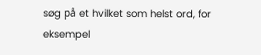søg på et hvilket som helst ord, for eksempel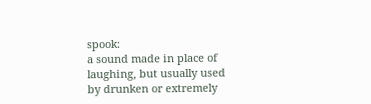spook:
a sound made in place of laughing, but usually used by drunken or extremely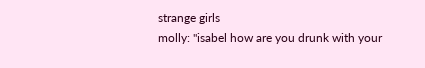strange girls
molly: "isabel how are you drunk with your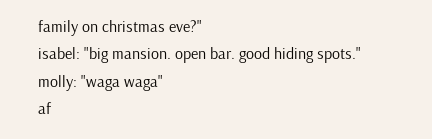family on christmas eve?"
isabel: "big mansion. open bar. good hiding spots."
molly: "waga waga"
af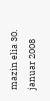mazin elia 30. januar 2008